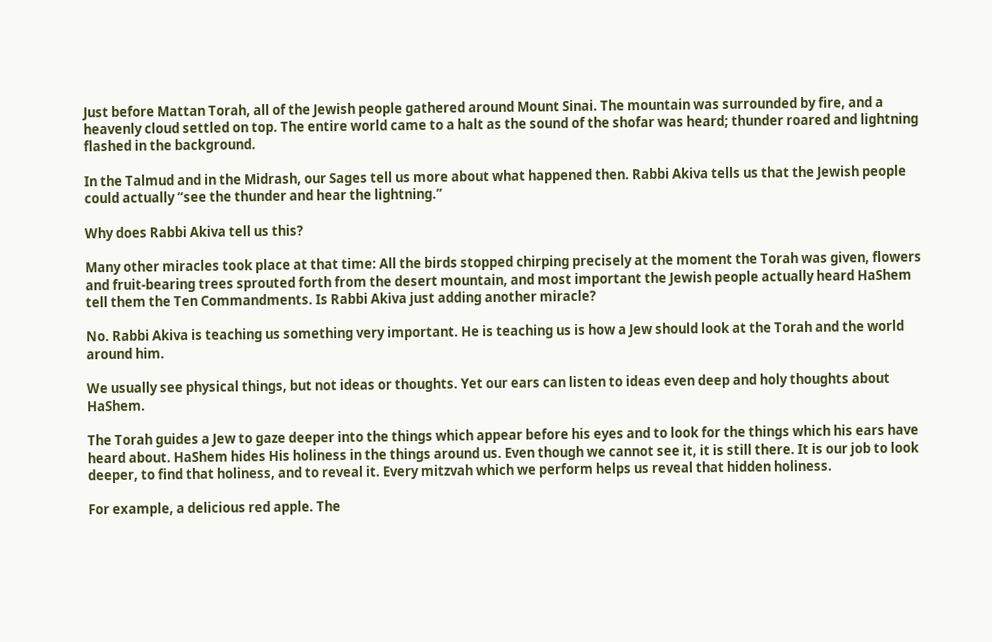Just before Mattan Torah, all of the Jewish people gathered around Mount Sinai. The mountain was surrounded by fire, and a heavenly cloud settled on top. The entire world came to a halt as the sound of the shofar was heard; thunder roared and lightning flashed in the background.

In the Talmud and in the Midrash, our Sages tell us more about what happened then. Rabbi Akiva tells us that the Jewish people could actually “see the thunder and hear the lightning.”

Why does Rabbi Akiva tell us this?

Many other miracles took place at that time: All the birds stopped chirping precisely at the moment the Torah was given, flowers and fruit-bearing trees sprouted forth from the desert mountain, and most important the Jewish people actually heard HaShem tell them the Ten Commandments. Is Rabbi Akiva just adding another miracle?

No. Rabbi Akiva is teaching us something very important. He is teaching us is how a Jew should look at the Torah and the world around him.

We usually see physical things, but not ideas or thoughts. Yet our ears can listen to ideas even deep and holy thoughts about HaShem.

The Torah guides a Jew to gaze deeper into the things which appear before his eyes and to look for the things which his ears have heard about. HaShem hides His holiness in the things around us. Even though we cannot see it, it is still there. It is our job to look deeper, to find that holiness, and to reveal it. Every mitzvah which we perform helps us reveal that hidden holiness.

For example, a delicious red apple. The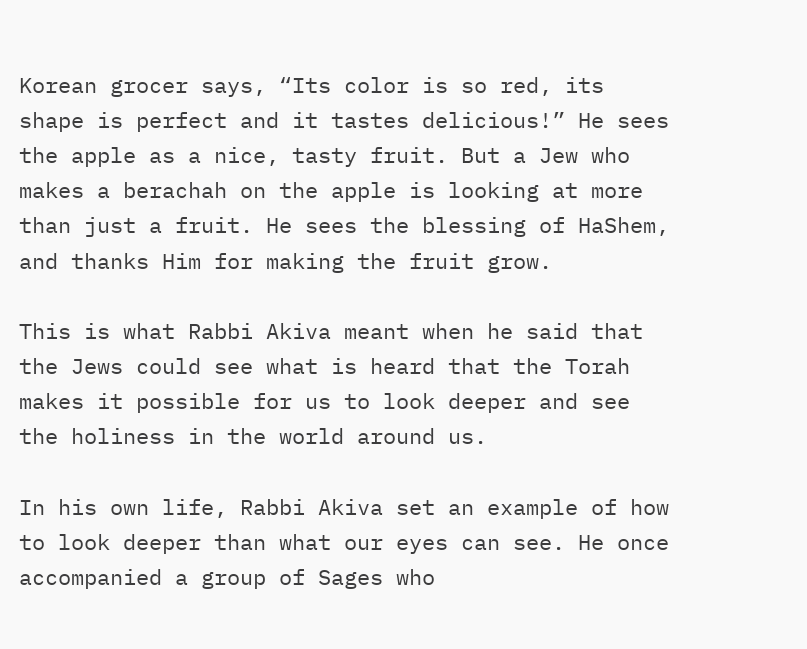Korean grocer says, “Its color is so red, its shape is perfect and it tastes delicious!” He sees the apple as a nice, tasty fruit. But a Jew who makes a berachah on the apple is looking at more than just a fruit. He sees the blessing of HaShem, and thanks Him for making the fruit grow.

This is what Rabbi Akiva meant when he said that the Jews could see what is heard that the Torah makes it possible for us to look deeper and see the holiness in the world around us.

In his own life, Rabbi Akiva set an example of how to look deeper than what our eyes can see. He once accompanied a group of Sages who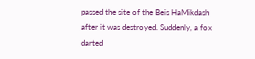passed the site of the Beis HaMikdash after it was destroyed. Suddenly, a fox darted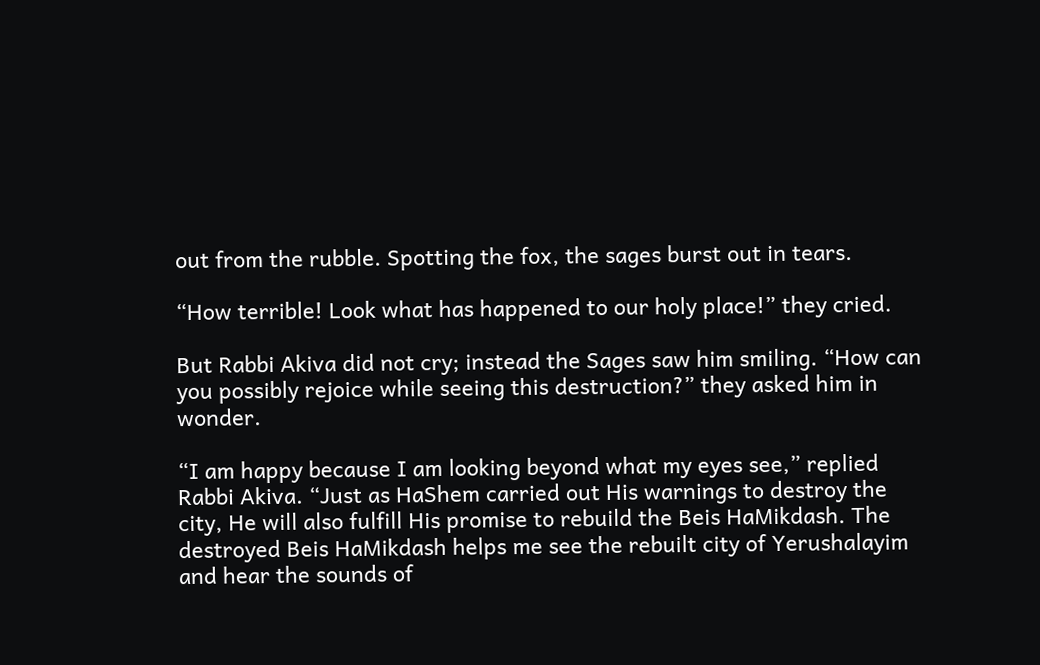out from the rubble. Spotting the fox, the sages burst out in tears.

“How terrible! Look what has happened to our holy place!” they cried.

But Rabbi Akiva did not cry; instead the Sages saw him smiling. “How can you possibly rejoice while seeing this destruction?” they asked him in wonder.

“I am happy because I am looking beyond what my eyes see,” replied Rabbi Akiva. “Just as HaShem carried out His warnings to destroy the city, He will also fulfill His promise to rebuild the Beis HaMikdash. The destroyed Beis HaMikdash helps me see the rebuilt city of Yerushalayim and hear the sounds of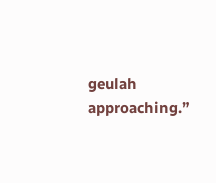geulah approaching.”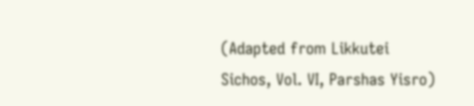(Adapted from Likkutei Sichos, Vol. VI, Parshas Yisro)